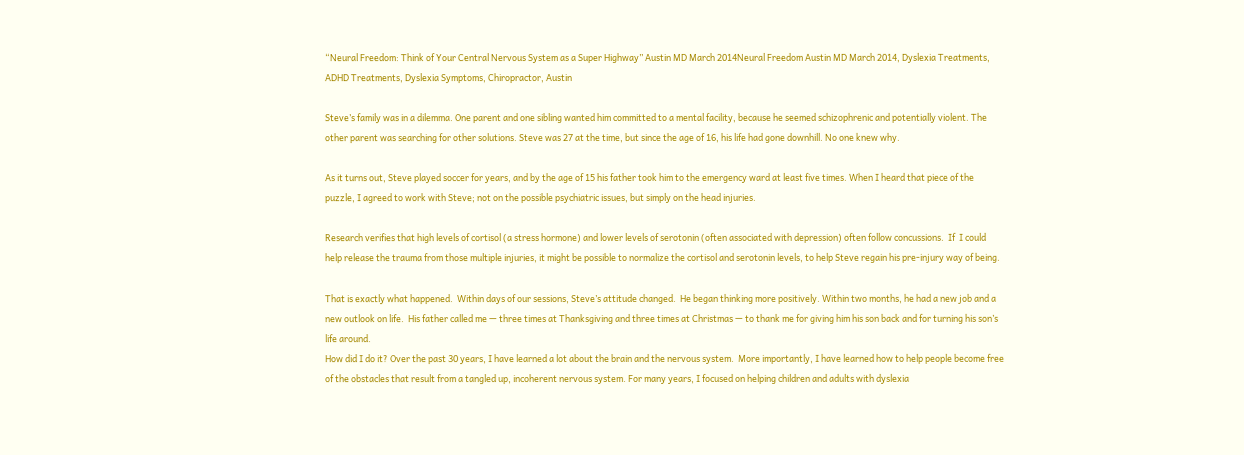“Neural Freedom: Think of Your Central Nervous System as a Super Highway” Austin MD March 2014Neural Freedom Austin MD March 2014, Dyslexia Treatments, ADHD Treatments, Dyslexia Symptoms, Chiropractor, Austin

Steve’s family was in a dilemma. One parent and one sibling wanted him committed to a mental facility, because he seemed schizophrenic and potentially violent. The other parent was searching for other solutions. Steve was 27 at the time, but since the age of 16, his life had gone downhill. No one knew why.

As it turns out, Steve played soccer for years, and by the age of 15 his father took him to the emergency ward at least five times. When I heard that piece of the puzzle, I agreed to work with Steve; not on the possible psychiatric issues, but simply on the head injuries.

Research verifies that high levels of cortisol (a stress hormone) and lower levels of serotonin (often associated with depression) often follow concussions.  If  I could help release the trauma from those multiple injuries, it might be possible to normalize the cortisol and serotonin levels, to help Steve regain his pre-injury way of being.

That is exactly what happened.  Within days of our sessions, Steve’s attitude changed.  He began thinking more positively. Within two months, he had a new job and a new outlook on life.  His father called me — three times at Thanksgiving and three times at Christmas — to thank me for giving him his son back and for turning his son’s life around.
How did I do it? Over the past 30 years, I have learned a lot about the brain and the nervous system.  More importantly, I have learned how to help people become free of the obstacles that result from a tangled up, incoherent nervous system. For many years, I focused on helping children and adults with dyslexia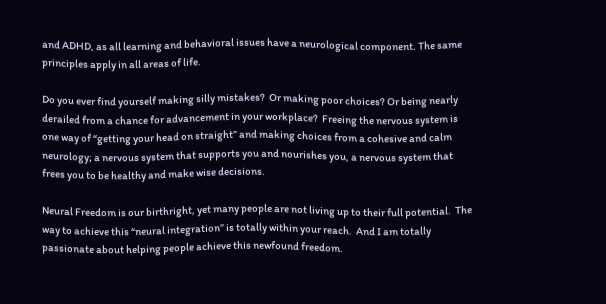and ADHD, as all learning and behavioral issues have a neurological component. The same principles apply in all areas of life.

Do you ever find yourself making silly mistakes?  Or making poor choices? Or being nearly derailed from a chance for advancement in your workplace?  Freeing the nervous system is one way of “getting your head on straight” and making choices from a cohesive and calm neurology; a nervous system that supports you and nourishes you, a nervous system that frees you to be healthy and make wise decisions.

Neural Freedom is our birthright, yet many people are not living up to their full potential.  The way to achieve this “neural integration” is totally within your reach.  And I am totally passionate about helping people achieve this newfound freedom.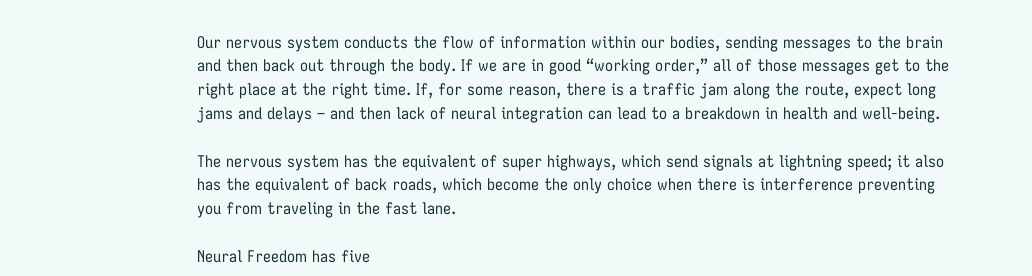Our nervous system conducts the flow of information within our bodies, sending messages to the brain and then back out through the body. If we are in good “working order,” all of those messages get to the right place at the right time. If, for some reason, there is a traffic jam along the route, expect long jams and delays – and then lack of neural integration can lead to a breakdown in health and well-being.

The nervous system has the equivalent of super highways, which send signals at lightning speed; it also has the equivalent of back roads, which become the only choice when there is interference preventing you from traveling in the fast lane.

Neural Freedom has five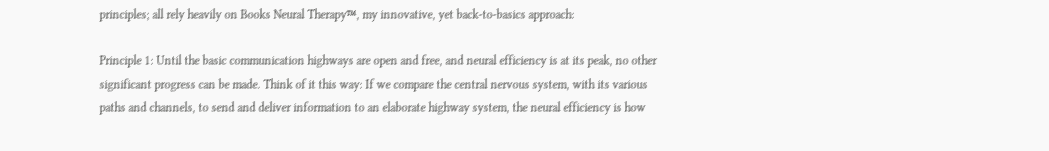principles; all rely heavily on Books Neural Therapy™, my innovative, yet back-to-basics approach:

Principle 1: Until the basic communication highways are open and free, and neural efficiency is at its peak, no other significant progress can be made. Think of it this way: If we compare the central nervous system, with its various paths and channels, to send and deliver information to an elaborate highway system, the neural efficiency is how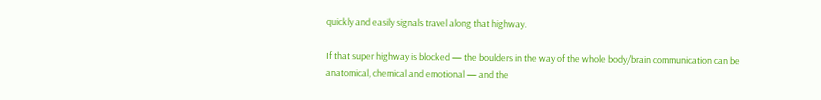quickly and easily signals travel along that highway.

If that super highway is blocked — the boulders in the way of the whole body/brain communication can be anatomical, chemical and emotional — and the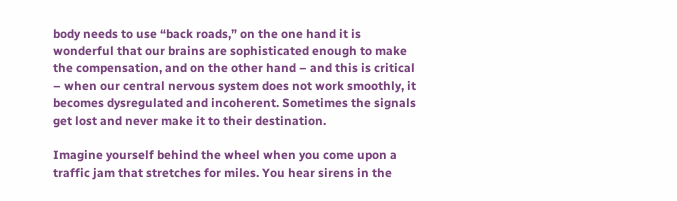body needs to use “back roads,” on the one hand it is wonderful that our brains are sophisticated enough to make the compensation, and on the other hand – and this is critical – when our central nervous system does not work smoothly, it becomes dysregulated and incoherent. Sometimes the signals get lost and never make it to their destination.

Imagine yourself behind the wheel when you come upon a traffic jam that stretches for miles. You hear sirens in the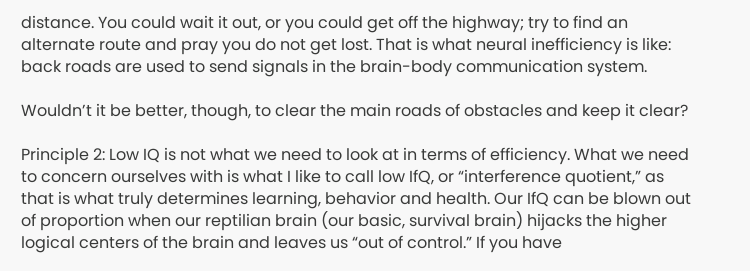distance. You could wait it out, or you could get off the highway; try to find an alternate route and pray you do not get lost. That is what neural inefficiency is like: back roads are used to send signals in the brain-body communication system.

Wouldn’t it be better, though, to clear the main roads of obstacles and keep it clear?

Principle 2: Low IQ is not what we need to look at in terms of efficiency. What we need to concern ourselves with is what I like to call low IfQ, or “interference quotient,” as that is what truly determines learning, behavior and health. Our IfQ can be blown out of proportion when our reptilian brain (our basic, survival brain) hijacks the higher logical centers of the brain and leaves us “out of control.” If you have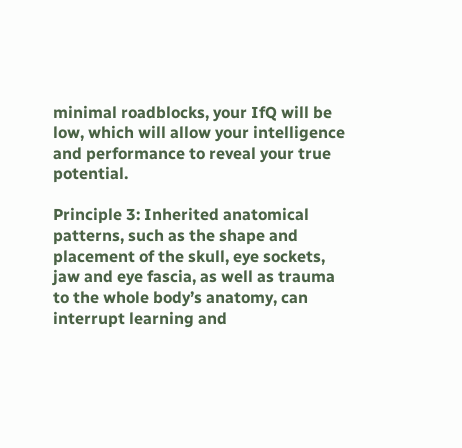minimal roadblocks, your IfQ will be low, which will allow your intelligence and performance to reveal your true potential.

Principle 3: Inherited anatomical patterns, such as the shape and placement of the skull, eye sockets, jaw and eye fascia, as well as trauma to the whole body’s anatomy, can interrupt learning and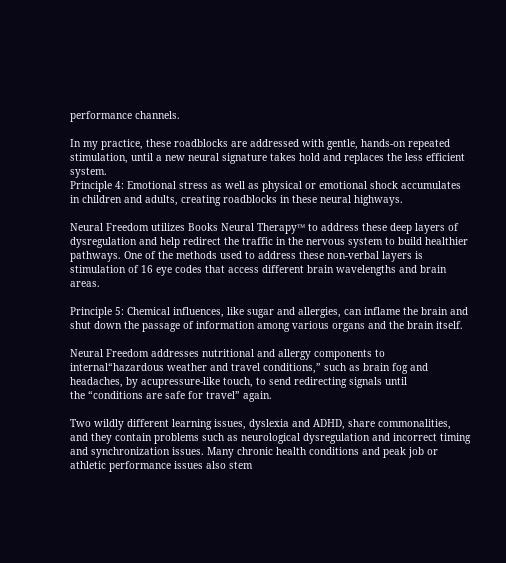performance channels.

In my practice, these roadblocks are addressed with gentle, hands-on repeated stimulation, until a new neural signature takes hold and replaces the less efficient system.
Principle 4: Emotional stress as well as physical or emotional shock accumulates in children and adults, creating roadblocks in these neural highways.

Neural Freedom utilizes Books Neural Therapy™ to address these deep layers of dysregulation and help redirect the traffic in the nervous system to build healthier pathways. One of the methods used to address these non-verbal layers is stimulation of 16 eye codes that access different brain wavelengths and brain areas.

Principle 5: Chemical influences, like sugar and allergies, can inflame the brain and shut down the passage of information among various organs and the brain itself.

Neural Freedom addresses nutritional and allergy components to internal“hazardous weather and travel conditions,” such as brain fog and headaches, by acupressure-like touch, to send redirecting signals until
the “conditions are safe for travel” again.

Two wildly different learning issues, dyslexia and ADHD, share commonalities, and they contain problems such as neurological dysregulation and incorrect timing and synchronization issues. Many chronic health conditions and peak job or athletic performance issues also stem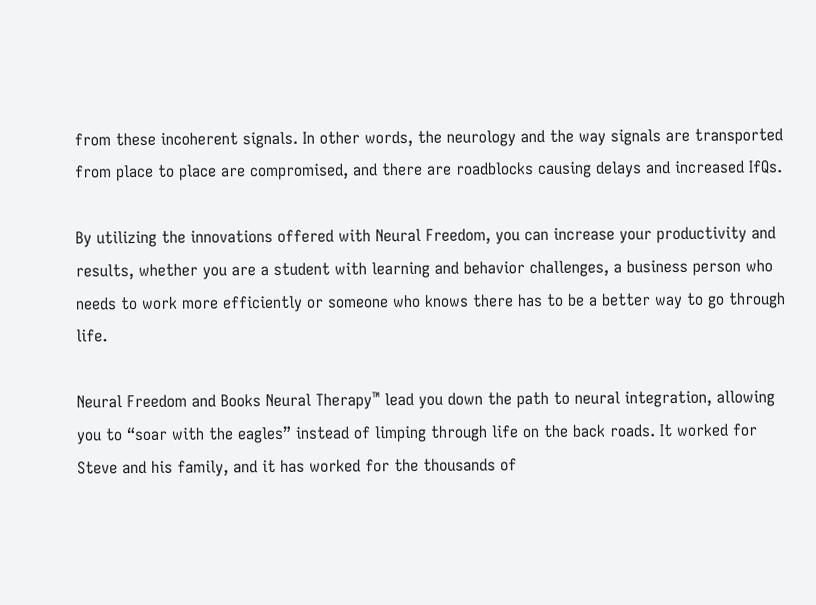from these incoherent signals. In other words, the neurology and the way signals are transported from place to place are compromised, and there are roadblocks causing delays and increased IfQs.

By utilizing the innovations offered with Neural Freedom, you can increase your productivity and results, whether you are a student with learning and behavior challenges, a business person who needs to work more efficiently or someone who knows there has to be a better way to go through life.

Neural Freedom and Books Neural Therapy™ lead you down the path to neural integration, allowing you to “soar with the eagles” instead of limping through life on the back roads. It worked for Steve and his family, and it has worked for the thousands of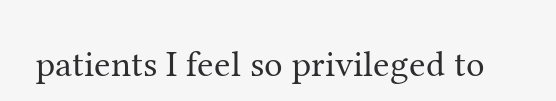patients I feel so privileged to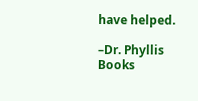have helped.

–Dr. Phyllis Books